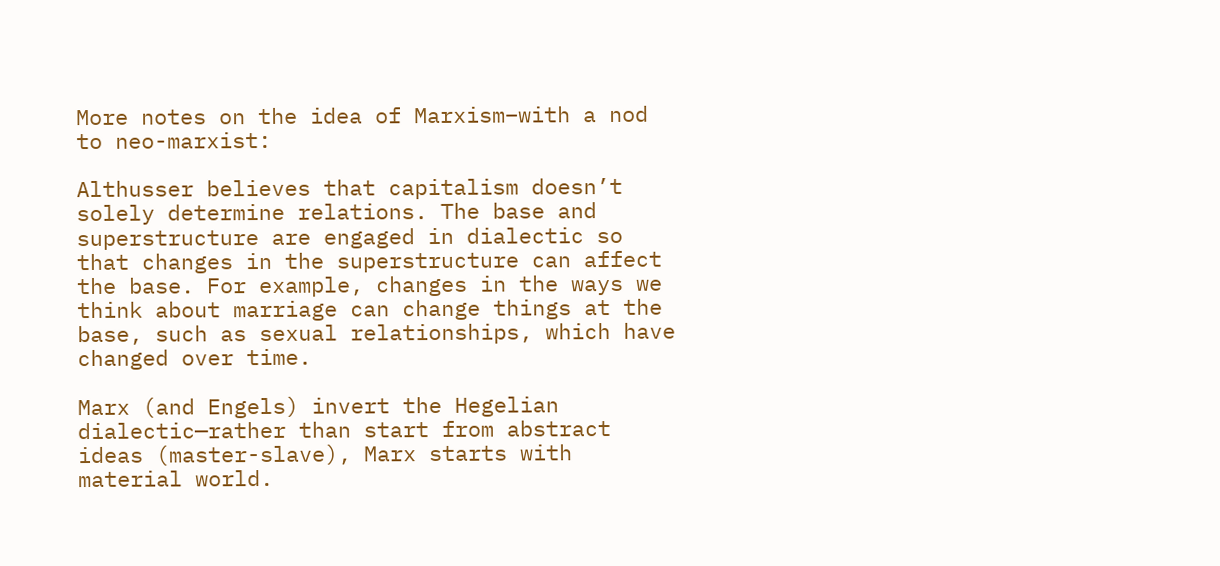More notes on the idea of Marxism–with a nod to neo-marxist:

Althusser believes that capitalism doesn’t solely determine relations. The base and superstructure are engaged in dialectic so that changes in the superstructure can affect the base. For example, changes in the ways we think about marriage can change things at the base, such as sexual relationships, which have changed over time.

Marx (and Engels) invert the Hegelian dialectic—rather than start from abstract ideas (master-slave), Marx starts with material world.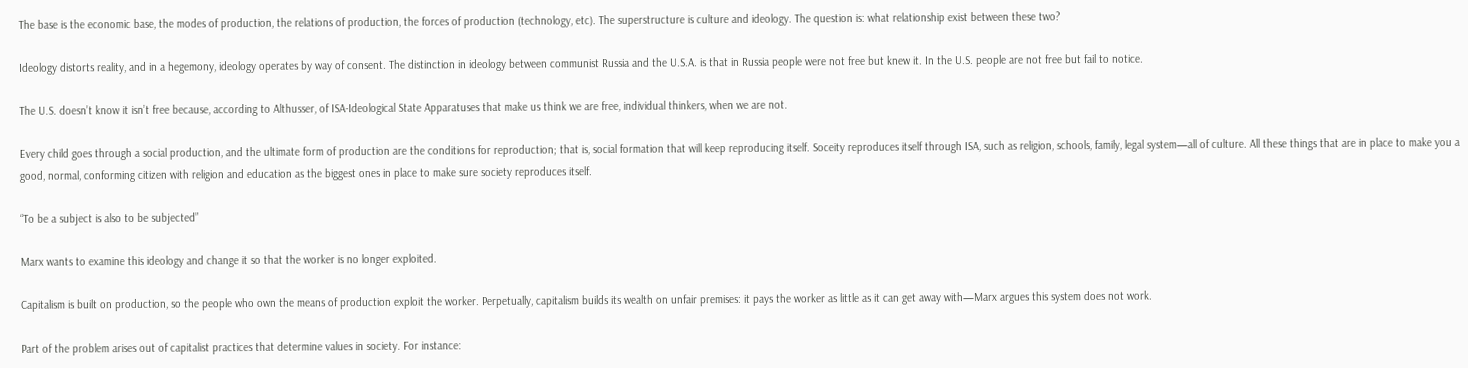The base is the economic base, the modes of production, the relations of production, the forces of production (technology, etc). The superstructure is culture and ideology. The question is: what relationship exist between these two?

Ideology distorts reality, and in a hegemony, ideology operates by way of consent. The distinction in ideology between communist Russia and the U.S.A. is that in Russia people were not free but knew it. In the U.S. people are not free but fail to notice.

The U.S. doesn’t know it isn’t free because, according to Althusser, of ISA-Ideological State Apparatuses that make us think we are free, individual thinkers, when we are not.

Every child goes through a social production, and the ultimate form of production are the conditions for reproduction; that is, social formation that will keep reproducing itself. Soceity reproduces itself through ISA, such as religion, schools, family, legal system—all of culture. All these things that are in place to make you a good, normal, conforming citizen with religion and education as the biggest ones in place to make sure society reproduces itself.

“To be a subject is also to be subjected”

Marx wants to examine this ideology and change it so that the worker is no longer exploited.

Capitalism is built on production, so the people who own the means of production exploit the worker. Perpetually, capitalism builds its wealth on unfair premises: it pays the worker as little as it can get away with—Marx argues this system does not work.

Part of the problem arises out of capitalist practices that determine values in society. For instance: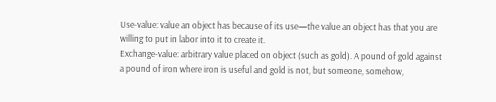Use-value: value an object has because of its use—the value an object has that you are willing to put in labor into it to create it.
Exchange-value: arbitrary value placed on object (such as gold). A pound of gold against a pound of iron where iron is useful and gold is not, but someone, somehow,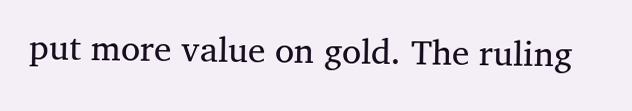put more value on gold. The ruling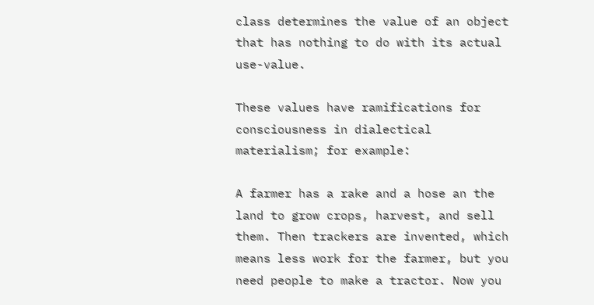class determines the value of an object that has nothing to do with its actual use-value.

These values have ramifications for consciousness in dialectical materialism; for example:

A farmer has a rake and a hose an the land to grow crops, harvest, and sell them. Then trackers are invented, which means less work for the farmer, but you need people to make a tractor. Now you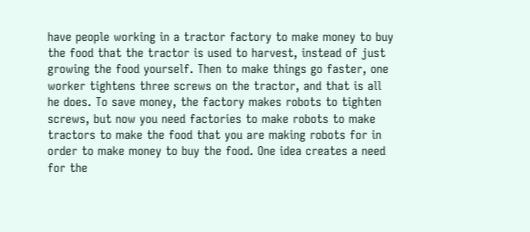have people working in a tractor factory to make money to buy the food that the tractor is used to harvest, instead of just growing the food yourself. Then to make things go faster, one worker tightens three screws on the tractor, and that is all he does. To save money, the factory makes robots to tighten screws, but now you need factories to make robots to make tractors to make the food that you are making robots for in order to make money to buy the food. One idea creates a need for the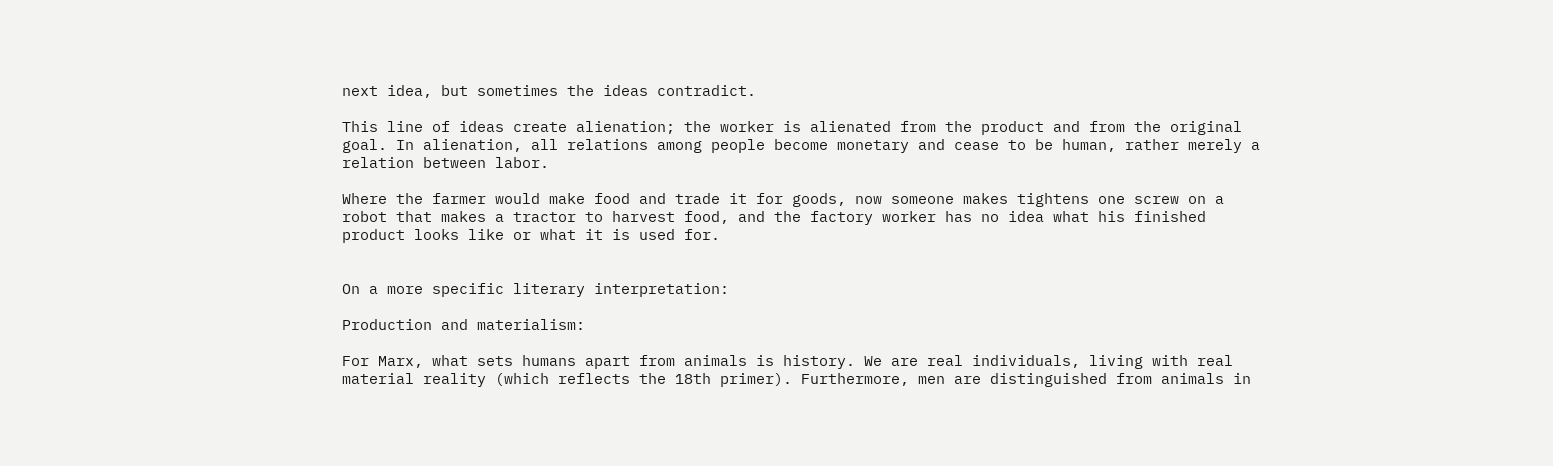next idea, but sometimes the ideas contradict.

This line of ideas create alienation; the worker is alienated from the product and from the original goal. In alienation, all relations among people become monetary and cease to be human, rather merely a relation between labor.

Where the farmer would make food and trade it for goods, now someone makes tightens one screw on a robot that makes a tractor to harvest food, and the factory worker has no idea what his finished product looks like or what it is used for.


On a more specific literary interpretation:

Production and materialism:

For Marx, what sets humans apart from animals is history. We are real individuals, living with real material reality (which reflects the 18th primer). Furthermore, men are distinguished from animals in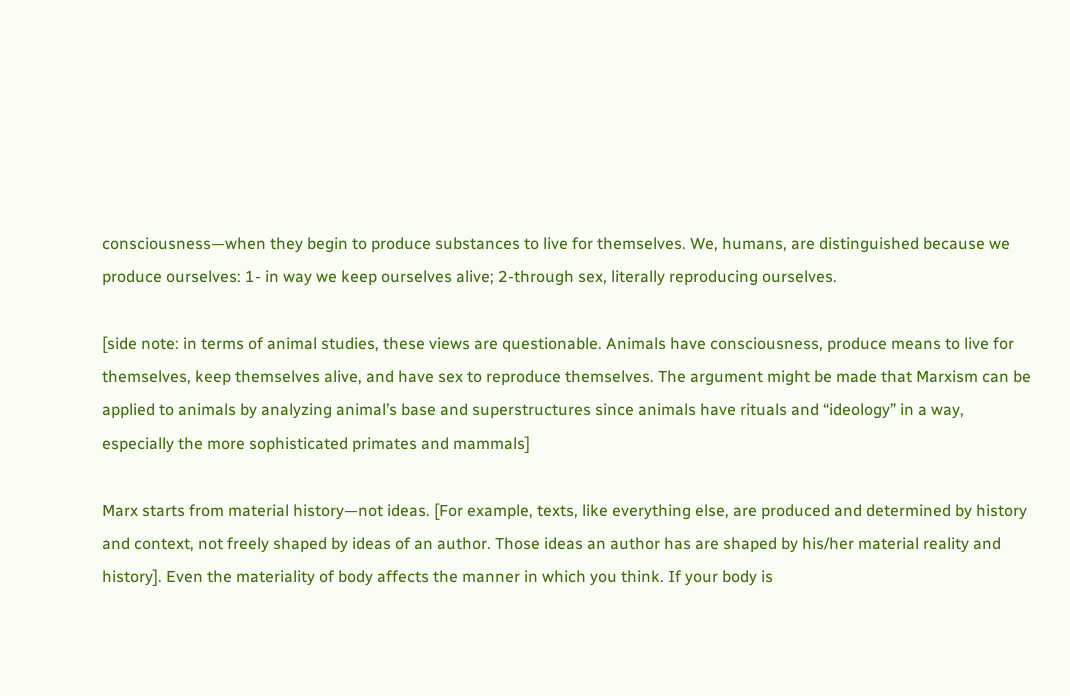consciousness—when they begin to produce substances to live for themselves. We, humans, are distinguished because we produce ourselves: 1- in way we keep ourselves alive; 2-through sex, literally reproducing ourselves.

[side note: in terms of animal studies, these views are questionable. Animals have consciousness, produce means to live for themselves, keep themselves alive, and have sex to reproduce themselves. The argument might be made that Marxism can be applied to animals by analyzing animal’s base and superstructures since animals have rituals and “ideology” in a way, especially the more sophisticated primates and mammals]

Marx starts from material history—not ideas. [For example, texts, like everything else, are produced and determined by history and context, not freely shaped by ideas of an author. Those ideas an author has are shaped by his/her material reality and history]. Even the materiality of body affects the manner in which you think. If your body is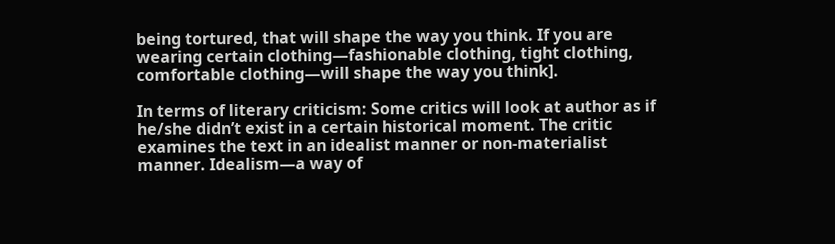being tortured, that will shape the way you think. If you are wearing certain clothing—fashionable clothing, tight clothing, comfortable clothing—will shape the way you think].

In terms of literary criticism: Some critics will look at author as if he/she didn’t exist in a certain historical moment. The critic examines the text in an idealist manner or non-materialist manner. Idealism—a way of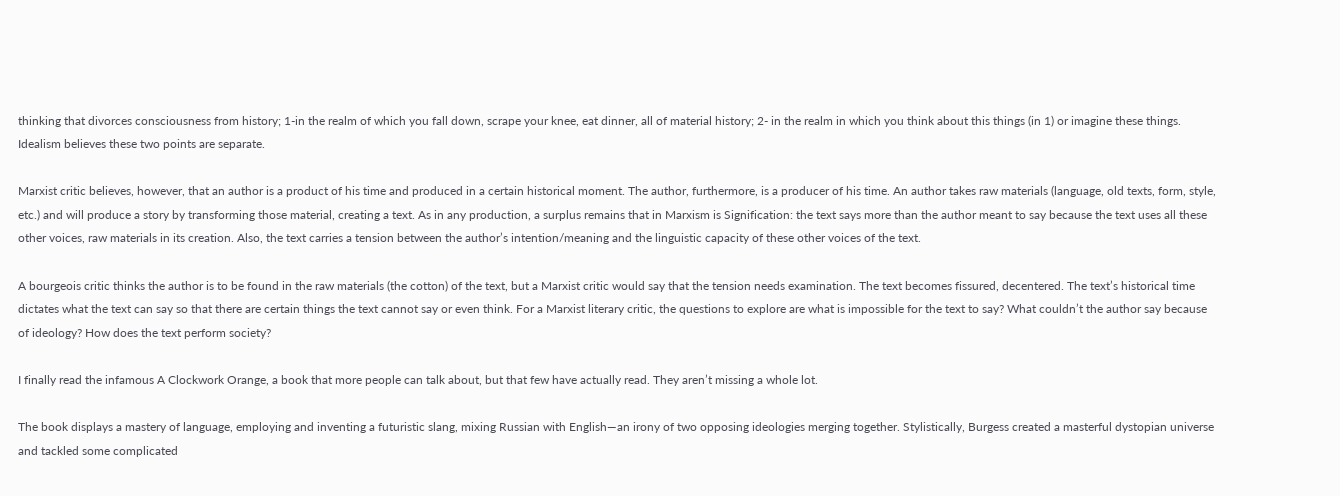thinking that divorces consciousness from history; 1-in the realm of which you fall down, scrape your knee, eat dinner, all of material history; 2- in the realm in which you think about this things (in 1) or imagine these things. Idealism believes these two points are separate.

Marxist critic believes, however, that an author is a product of his time and produced in a certain historical moment. The author, furthermore, is a producer of his time. An author takes raw materials (language, old texts, form, style, etc.) and will produce a story by transforming those material, creating a text. As in any production, a surplus remains that in Marxism is Signification: the text says more than the author meant to say because the text uses all these other voices, raw materials in its creation. Also, the text carries a tension between the author’s intention/meaning and the linguistic capacity of these other voices of the text.

A bourgeois critic thinks the author is to be found in the raw materials (the cotton) of the text, but a Marxist critic would say that the tension needs examination. The text becomes fissured, decentered. The text’s historical time dictates what the text can say so that there are certain things the text cannot say or even think. For a Marxist literary critic, the questions to explore are what is impossible for the text to say? What couldn’t the author say because of ideology? How does the text perform society?

I finally read the infamous A Clockwork Orange, a book that more people can talk about, but that few have actually read. They aren’t missing a whole lot.

The book displays a mastery of language, employing and inventing a futuristic slang, mixing Russian with English—an irony of two opposing ideologies merging together. Stylistically, Burgess created a masterful dystopian universe and tackled some complicated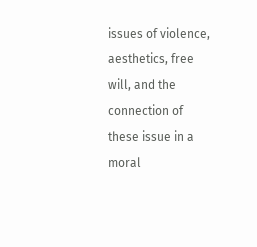issues of violence, aesthetics, free will, and the connection of these issue in a moral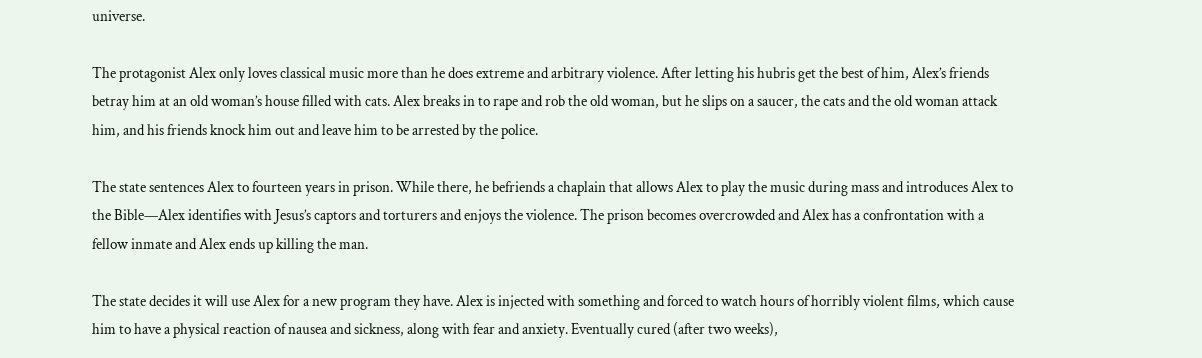universe.

The protagonist Alex only loves classical music more than he does extreme and arbitrary violence. After letting his hubris get the best of him, Alex’s friends betray him at an old woman’s house filled with cats. Alex breaks in to rape and rob the old woman, but he slips on a saucer, the cats and the old woman attack him, and his friends knock him out and leave him to be arrested by the police.

The state sentences Alex to fourteen years in prison. While there, he befriends a chaplain that allows Alex to play the music during mass and introduces Alex to the Bible—Alex identifies with Jesus’s captors and torturers and enjoys the violence. The prison becomes overcrowded and Alex has a confrontation with a fellow inmate and Alex ends up killing the man.

The state decides it will use Alex for a new program they have. Alex is injected with something and forced to watch hours of horribly violent films, which cause him to have a physical reaction of nausea and sickness, along with fear and anxiety. Eventually cured (after two weeks),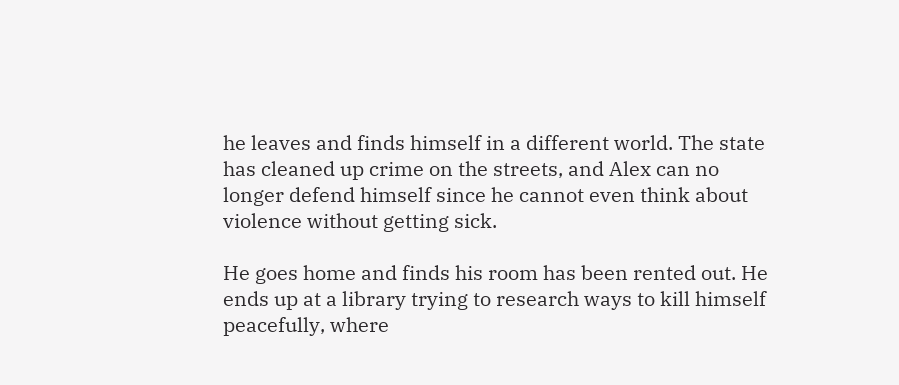he leaves and finds himself in a different world. The state has cleaned up crime on the streets, and Alex can no longer defend himself since he cannot even think about violence without getting sick.

He goes home and finds his room has been rented out. He ends up at a library trying to research ways to kill himself peacefully, where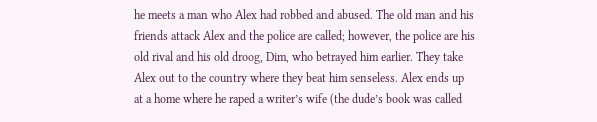he meets a man who Alex had robbed and abused. The old man and his friends attack Alex and the police are called; however, the police are his old rival and his old droog, Dim, who betrayed him earlier. They take Alex out to the country where they beat him senseless. Alex ends up at a home where he raped a writer’s wife (the dude’s book was called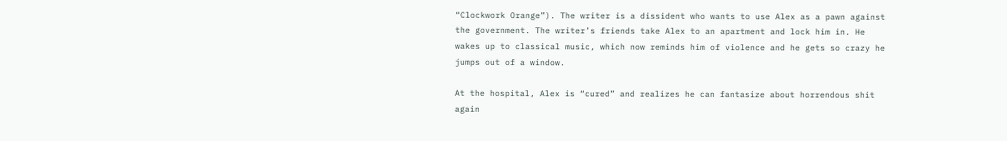“Clockwork Orange”). The writer is a dissident who wants to use Alex as a pawn against the government. The writer’s friends take Alex to an apartment and lock him in. He wakes up to classical music, which now reminds him of violence and he gets so crazy he jumps out of a window.

At the hospital, Alex is “cured” and realizes he can fantasize about horrendous shit again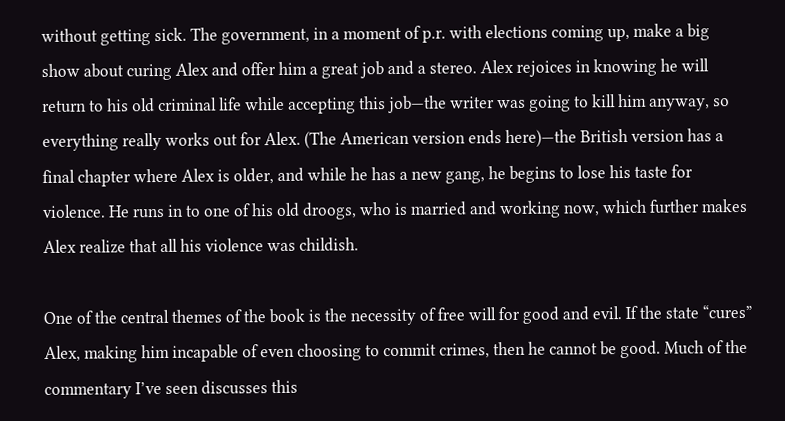without getting sick. The government, in a moment of p.r. with elections coming up, make a big show about curing Alex and offer him a great job and a stereo. Alex rejoices in knowing he will return to his old criminal life while accepting this job—the writer was going to kill him anyway, so everything really works out for Alex. (The American version ends here)—the British version has a final chapter where Alex is older, and while he has a new gang, he begins to lose his taste for violence. He runs in to one of his old droogs, who is married and working now, which further makes Alex realize that all his violence was childish.

One of the central themes of the book is the necessity of free will for good and evil. If the state “cures” Alex, making him incapable of even choosing to commit crimes, then he cannot be good. Much of the commentary I’ve seen discusses this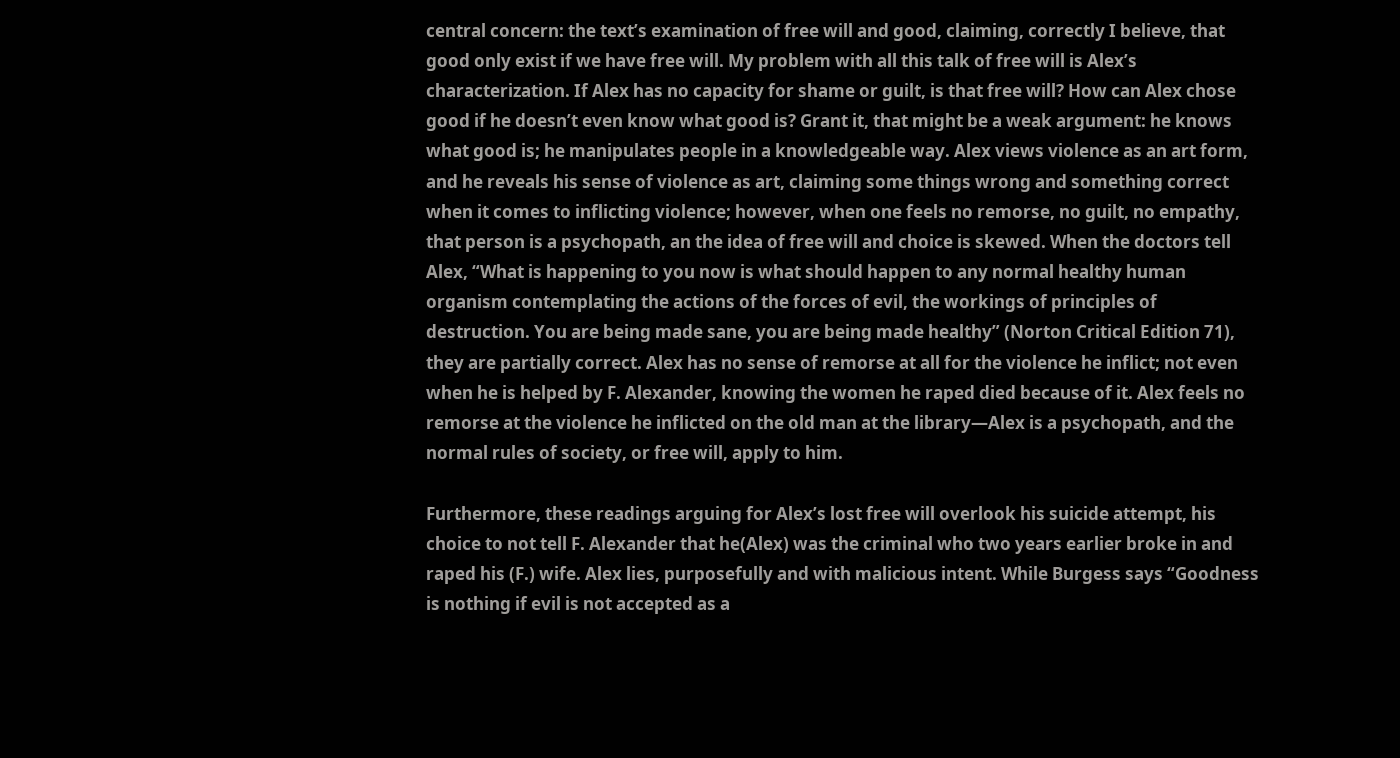central concern: the text’s examination of free will and good, claiming, correctly I believe, that good only exist if we have free will. My problem with all this talk of free will is Alex’s characterization. If Alex has no capacity for shame or guilt, is that free will? How can Alex chose good if he doesn’t even know what good is? Grant it, that might be a weak argument: he knows what good is; he manipulates people in a knowledgeable way. Alex views violence as an art form, and he reveals his sense of violence as art, claiming some things wrong and something correct when it comes to inflicting violence; however, when one feels no remorse, no guilt, no empathy, that person is a psychopath, an the idea of free will and choice is skewed. When the doctors tell Alex, “What is happening to you now is what should happen to any normal healthy human organism contemplating the actions of the forces of evil, the workings of principles of destruction. You are being made sane, you are being made healthy” (Norton Critical Edition 71), they are partially correct. Alex has no sense of remorse at all for the violence he inflict; not even when he is helped by F. Alexander, knowing the women he raped died because of it. Alex feels no remorse at the violence he inflicted on the old man at the library—Alex is a psychopath, and the normal rules of society, or free will, apply to him.

Furthermore, these readings arguing for Alex’s lost free will overlook his suicide attempt, his choice to not tell F. Alexander that he(Alex) was the criminal who two years earlier broke in and raped his (F.) wife. Alex lies, purposefully and with malicious intent. While Burgess says “Goodness is nothing if evil is not accepted as a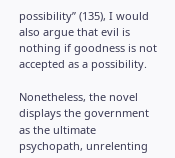possibility” (135), I would also argue that evil is nothing if goodness is not accepted as a possibility.

Nonetheless, the novel displays the government as the ultimate psychopath, unrelenting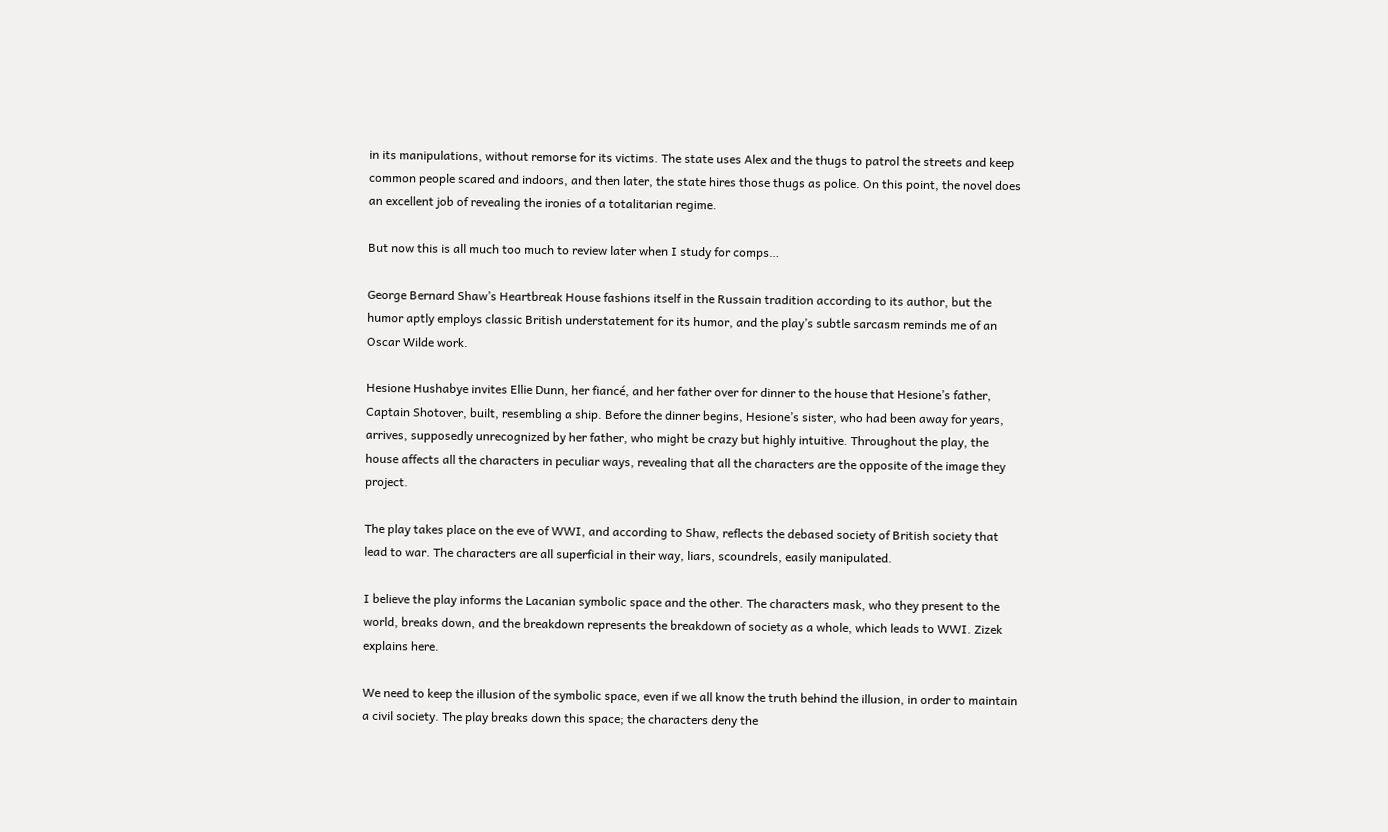in its manipulations, without remorse for its victims. The state uses Alex and the thugs to patrol the streets and keep common people scared and indoors, and then later, the state hires those thugs as police. On this point, the novel does an excellent job of revealing the ironies of a totalitarian regime.

But now this is all much too much to review later when I study for comps…

George Bernard Shaw’s Heartbreak House fashions itself in the Russain tradition according to its author, but the humor aptly employs classic British understatement for its humor, and the play’s subtle sarcasm reminds me of an Oscar Wilde work.

Hesione Hushabye invites Ellie Dunn, her fiancé, and her father over for dinner to the house that Hesione’s father, Captain Shotover, built, resembling a ship. Before the dinner begins, Hesione’s sister, who had been away for years, arrives, supposedly unrecognized by her father, who might be crazy but highly intuitive. Throughout the play, the house affects all the characters in peculiar ways, revealing that all the characters are the opposite of the image they project.

The play takes place on the eve of WWI, and according to Shaw, reflects the debased society of British society that lead to war. The characters are all superficial in their way, liars, scoundrels, easily manipulated.

I believe the play informs the Lacanian symbolic space and the other. The characters mask, who they present to the world, breaks down, and the breakdown represents the breakdown of society as a whole, which leads to WWI. Zizek explains here.

We need to keep the illusion of the symbolic space, even if we all know the truth behind the illusion, in order to maintain a civil society. The play breaks down this space; the characters deny the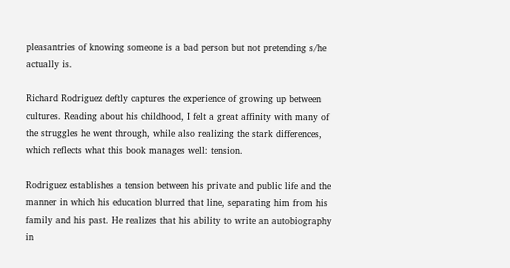pleasantries of knowing someone is a bad person but not pretending s/he actually is.

Richard Rodriguez deftly captures the experience of growing up between cultures. Reading about his childhood, I felt a great affinity with many of the struggles he went through, while also realizing the stark differences, which reflects what this book manages well: tension.

Rodriguez establishes a tension between his private and public life and the manner in which his education blurred that line, separating him from his family and his past. He realizes that his ability to write an autobiography in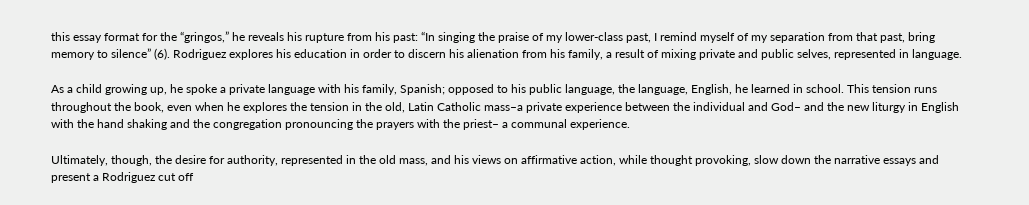this essay format for the “gringos,” he reveals his rupture from his past: “In singing the praise of my lower-class past, I remind myself of my separation from that past, bring memory to silence” (6). Rodriguez explores his education in order to discern his alienation from his family, a result of mixing private and public selves, represented in language.

As a child growing up, he spoke a private language with his family, Spanish; opposed to his public language, the language, English, he learned in school. This tension runs throughout the book, even when he explores the tension in the old, Latin Catholic mass–a private experience between the individual and God– and the new liturgy in English with the hand shaking and the congregation pronouncing the prayers with the priest– a communal experience.

Ultimately, though, the desire for authority, represented in the old mass, and his views on affirmative action, while thought provoking, slow down the narrative essays and present a Rodriguez cut off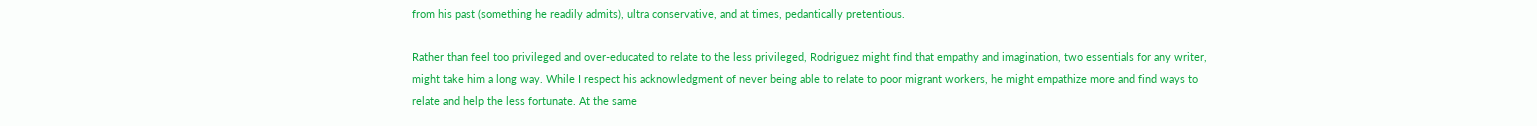from his past (something he readily admits), ultra conservative, and at times, pedantically pretentious.

Rather than feel too privileged and over-educated to relate to the less privileged, Rodriguez might find that empathy and imagination, two essentials for any writer, might take him a long way. While I respect his acknowledgment of never being able to relate to poor migrant workers, he might empathize more and find ways to relate and help the less fortunate. At the same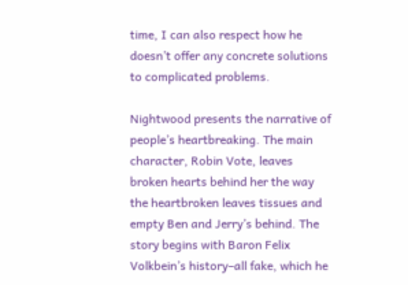time, I can also respect how he doesn’t offer any concrete solutions to complicated problems.

Nightwood presents the narrative of people’s heartbreaking. The main character, Robin Vote, leaves broken hearts behind her the way the heartbroken leaves tissues and empty Ben and Jerry’s behind. The story begins with Baron Felix Volkbein’s history–all fake, which he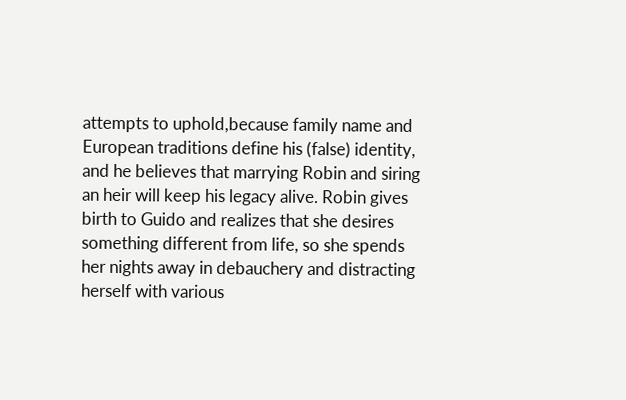attempts to uphold,because family name and European traditions define his (false) identity, and he believes that marrying Robin and siring an heir will keep his legacy alive. Robin gives birth to Guido and realizes that she desires something different from life, so she spends her nights away in debauchery and distracting herself with various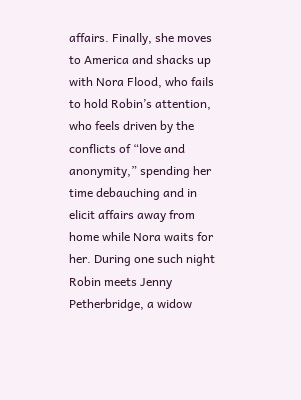affairs. Finally, she moves to America and shacks up with Nora Flood, who fails to hold Robin’s attention, who feels driven by the conflicts of “love and anonymity,” spending her time debauching and in elicit affairs away from home while Nora waits for her. During one such night Robin meets Jenny Petherbridge, a widow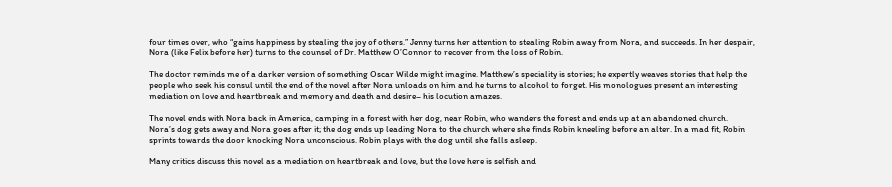four times over, who “gains happiness by stealing the joy of others.” Jenny turns her attention to stealing Robin away from Nora, and succeeds. In her despair, Nora (like Felix before her) turns to the counsel of Dr. Matthew O’Connor to recover from the loss of Robin.

The doctor reminds me of a darker version of something Oscar Wilde might imagine. Matthew’s speciality is stories; he expertly weaves stories that help the people who seek his consul until the end of the novel after Nora unloads on him and he turns to alcohol to forget. His monologues present an interesting mediation on love and heartbreak and memory and death and desire– his locution amazes.

The novel ends with Nora back in America, camping in a forest with her dog, near Robin, who wanders the forest and ends up at an abandoned church. Nora’s dog gets away and Nora goes after it; the dog ends up leading Nora to the church where she finds Robin kneeling before an alter. In a mad fit, Robin sprints towards the door knocking Nora unconscious. Robin plays with the dog until she falls asleep.

Many critics discuss this novel as a mediation on heartbreak and love, but the love here is selfish and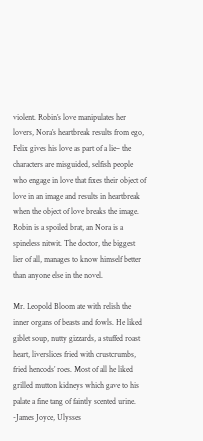violent. Robin’s love manipulates her lovers, Nora’s heartbreak results from ego, Felix gives his love as part of a lie– the characters are misguided, selfish people who engage in love that fixes their object of love in an image and results in heartbreak when the object of love breaks the image. Robin is a spoiled brat, an Nora is a spineless nitwit. The doctor, the biggest lier of all, manages to know himself better than anyone else in the novel.

Mr. Leopold Bloom ate with relish the inner organs of beasts and fowls. He liked giblet soup, nutty gizzards, a stuffed roast heart, liverslices fried with crustcrumbs, fried hencods’ roes. Most of all he liked grilled mutton kidneys which gave to his palate a fine tang of faintly scented urine.
-James Joyce, Ulysses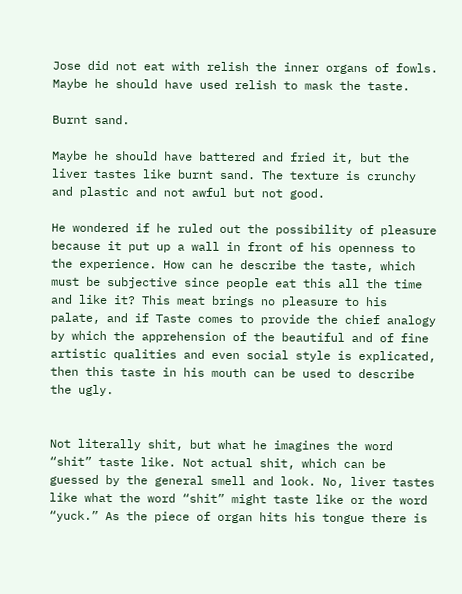Jose did not eat with relish the inner organs of fowls. Maybe he should have used relish to mask the taste.

Burnt sand.

Maybe he should have battered and fried it, but the liver tastes like burnt sand. The texture is crunchy and plastic and not awful but not good.

He wondered if he ruled out the possibility of pleasure because it put up a wall in front of his openness to the experience. How can he describe the taste, which must be subjective since people eat this all the time and like it? This meat brings no pleasure to his palate, and if Taste comes to provide the chief analogy by which the apprehension of the beautiful and of fine artistic qualities and even social style is explicated, then this taste in his mouth can be used to describe the ugly.


Not literally shit, but what he imagines the word “shit” taste like. Not actual shit, which can be guessed by the general smell and look. No, liver tastes like what the word “shit” might taste like or the word “yuck.” As the piece of organ hits his tongue there is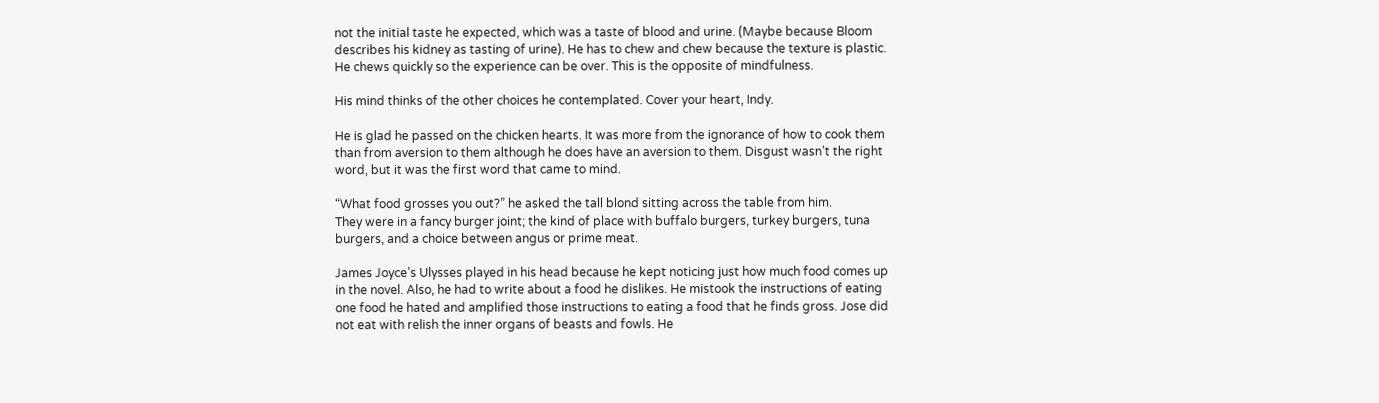not the initial taste he expected, which was a taste of blood and urine. (Maybe because Bloom describes his kidney as tasting of urine). He has to chew and chew because the texture is plastic. He chews quickly so the experience can be over. This is the opposite of mindfulness.

His mind thinks of the other choices he contemplated. Cover your heart, Indy.

He is glad he passed on the chicken hearts. It was more from the ignorance of how to cook them than from aversion to them although he does have an aversion to them. Disgust wasn’t the right word, but it was the first word that came to mind.

“What food grosses you out?” he asked the tall blond sitting across the table from him.
They were in a fancy burger joint; the kind of place with buffalo burgers, turkey burgers, tuna burgers, and a choice between angus or prime meat.

James Joyce’s Ulysses played in his head because he kept noticing just how much food comes up in the novel. Also, he had to write about a food he dislikes. He mistook the instructions of eating one food he hated and amplified those instructions to eating a food that he finds gross. Jose did not eat with relish the inner organs of beasts and fowls. He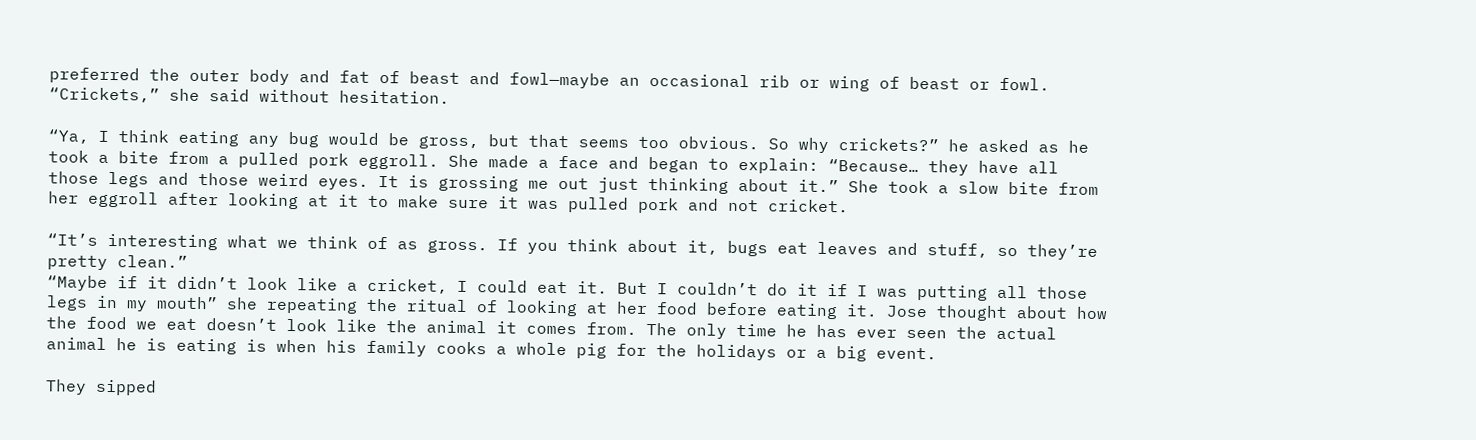preferred the outer body and fat of beast and fowl—maybe an occasional rib or wing of beast or fowl.
“Crickets,” she said without hesitation.

“Ya, I think eating any bug would be gross, but that seems too obvious. So why crickets?” he asked as he took a bite from a pulled pork eggroll. She made a face and began to explain: “Because… they have all those legs and those weird eyes. It is grossing me out just thinking about it.” She took a slow bite from her eggroll after looking at it to make sure it was pulled pork and not cricket.

“It’s interesting what we think of as gross. If you think about it, bugs eat leaves and stuff, so they’re pretty clean.”
“Maybe if it didn’t look like a cricket, I could eat it. But I couldn’t do it if I was putting all those legs in my mouth” she repeating the ritual of looking at her food before eating it. Jose thought about how the food we eat doesn’t look like the animal it comes from. The only time he has ever seen the actual animal he is eating is when his family cooks a whole pig for the holidays or a big event.

They sipped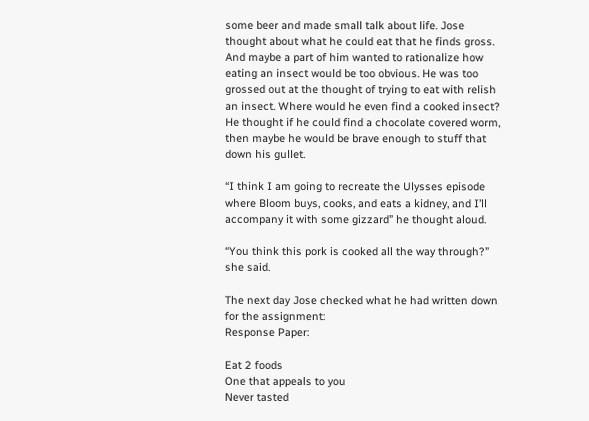some beer and made small talk about life. Jose thought about what he could eat that he finds gross. And maybe a part of him wanted to rationalize how eating an insect would be too obvious. He was too grossed out at the thought of trying to eat with relish an insect. Where would he even find a cooked insect? He thought if he could find a chocolate covered worm, then maybe he would be brave enough to stuff that down his gullet.

“I think I am going to recreate the Ulysses episode where Bloom buys, cooks, and eats a kidney, and I’ll accompany it with some gizzard” he thought aloud.

“You think this pork is cooked all the way through?” she said.

The next day Jose checked what he had written down for the assignment:
Response Paper:

Eat 2 foods
One that appeals to you
Never tasted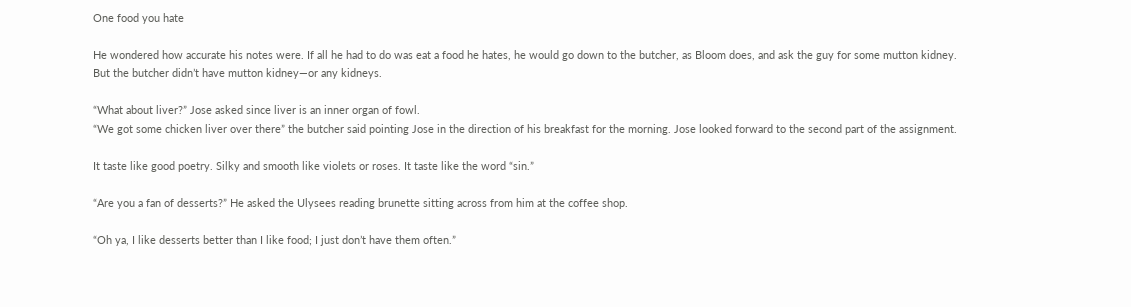One food you hate

He wondered how accurate his notes were. If all he had to do was eat a food he hates, he would go down to the butcher, as Bloom does, and ask the guy for some mutton kidney.
But the butcher didn’t have mutton kidney—or any kidneys.

“What about liver?” Jose asked since liver is an inner organ of fowl.
“We got some chicken liver over there” the butcher said pointing Jose in the direction of his breakfast for the morning. Jose looked forward to the second part of the assignment.

It taste like good poetry. Silky and smooth like violets or roses. It taste like the word “sin.”

“Are you a fan of desserts?” He asked the Ulysees reading brunette sitting across from him at the coffee shop.

“Oh ya, I like desserts better than I like food; I just don’t have them often.”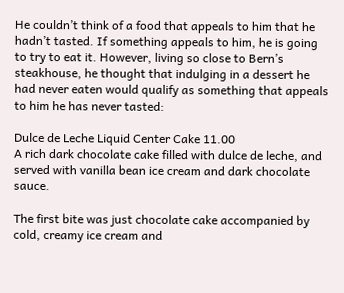He couldn’t think of a food that appeals to him that he hadn’t tasted. If something appeals to him, he is going to try to eat it. However, living so close to Bern’s steakhouse, he thought that indulging in a dessert he had never eaten would qualify as something that appeals to him he has never tasted:

Dulce de Leche Liquid Center Cake 11.00
A rich dark chocolate cake filled with dulce de leche, and served with vanilla bean ice cream and dark chocolate sauce.

The first bite was just chocolate cake accompanied by cold, creamy ice cream and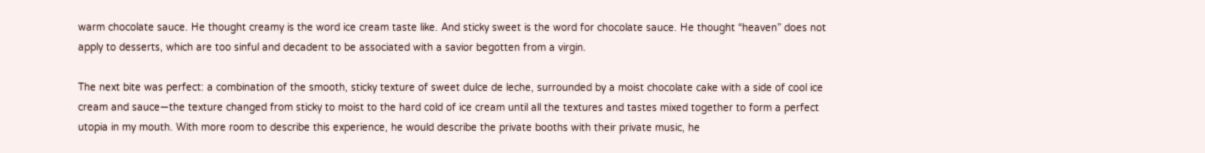warm chocolate sauce. He thought creamy is the word ice cream taste like. And sticky sweet is the word for chocolate sauce. He thought “heaven” does not apply to desserts, which are too sinful and decadent to be associated with a savior begotten from a virgin.

The next bite was perfect: a combination of the smooth, sticky texture of sweet dulce de leche, surrounded by a moist chocolate cake with a side of cool ice cream and sauce—the texture changed from sticky to moist to the hard cold of ice cream until all the textures and tastes mixed together to form a perfect utopia in my mouth. With more room to describe this experience, he would describe the private booths with their private music, he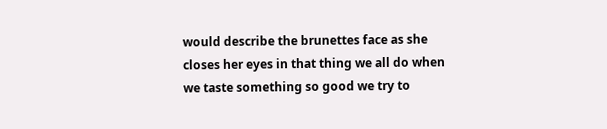would describe the brunettes face as she closes her eyes in that thing we all do when we taste something so good we try to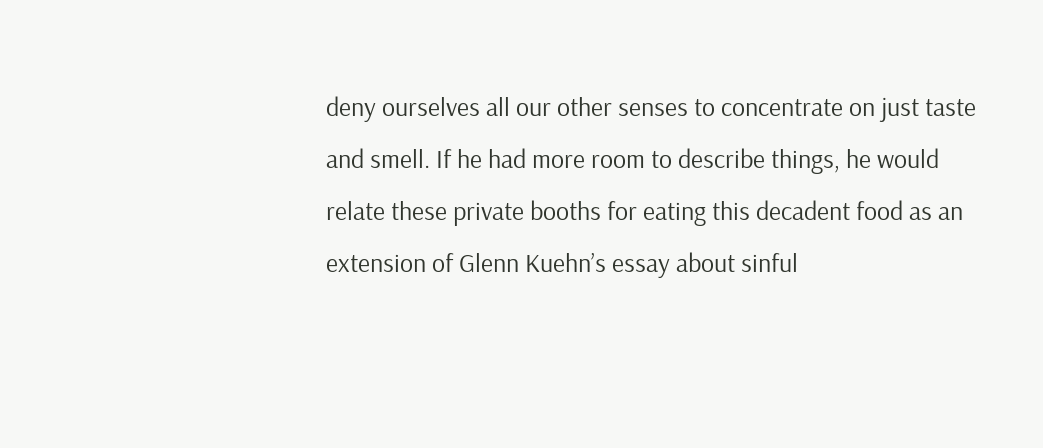deny ourselves all our other senses to concentrate on just taste and smell. If he had more room to describe things, he would relate these private booths for eating this decadent food as an extension of Glenn Kuehn’s essay about sinful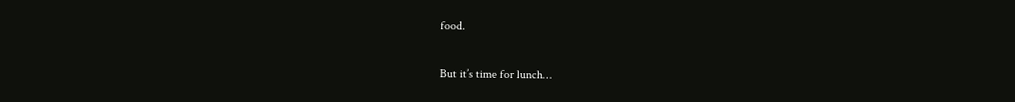food.

But it’s time for lunch…